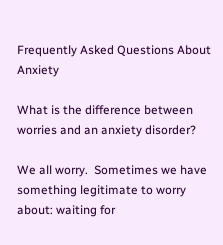Frequently Asked Questions About Anxiety

What is the difference between worries and an anxiety disorder?

We all worry.  Sometimes we have something legitimate to worry about: waiting for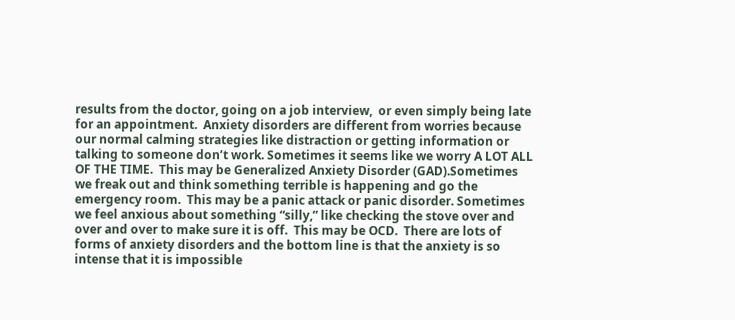results from the doctor, going on a job interview,  or even simply being late for an appointment.  Anxiety disorders are different from worries because our normal calming strategies like distraction or getting information or talking to someone don’t work. Sometimes it seems like we worry A LOT ALL OF THE TIME.  This may be Generalized Anxiety Disorder (GAD).Sometimes we freak out and think something terrible is happening and go the emergency room.  This may be a panic attack or panic disorder. Sometimes we feel anxious about something “silly,” like checking the stove over and over and over to make sure it is off.  This may be OCD.  There are lots of forms of anxiety disorders and the bottom line is that the anxiety is so intense that it is impossible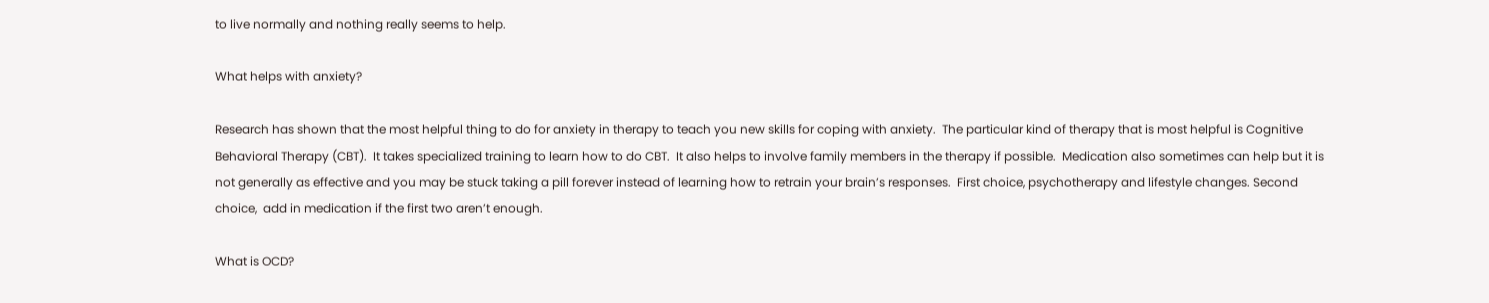to live normally and nothing really seems to help.

What helps with anxiety?

Research has shown that the most helpful thing to do for anxiety in therapy to teach you new skills for coping with anxiety.  The particular kind of therapy that is most helpful is Cognitive Behavioral Therapy (CBT).  It takes specialized training to learn how to do CBT.  It also helps to involve family members in the therapy if possible.  Medication also sometimes can help but it is not generally as effective and you may be stuck taking a pill forever instead of learning how to retrain your brain’s responses.  First choice, psychotherapy and lifestyle changes. Second choice,  add in medication if the first two aren’t enough.

What is OCD?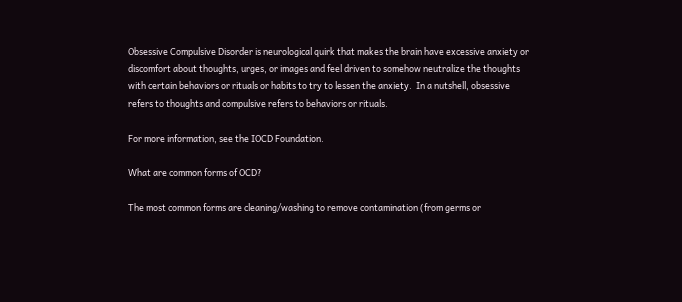Obsessive Compulsive Disorder is neurological quirk that makes the brain have excessive anxiety or discomfort about thoughts, urges, or images and feel driven to somehow neutralize the thoughts with certain behaviors or rituals or habits to try to lessen the anxiety.  In a nutshell, obsessive refers to thoughts and compulsive refers to behaviors or rituals.

For more information, see the IOCD Foundation.

What are common forms of OCD?

The most common forms are cleaning/washing to remove contamination (from germs or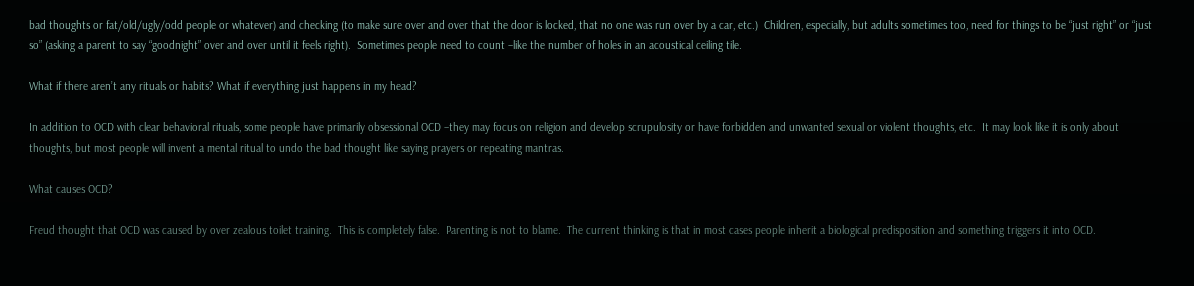bad thoughts or fat/old/ugly/odd people or whatever) and checking (to make sure over and over that the door is locked, that no one was run over by a car, etc.)  Children, especially, but adults sometimes too, need for things to be “just right” or “just so” (asking a parent to say “goodnight” over and over until it feels right).  Sometimes people need to count –like the number of holes in an acoustical ceiling tile.

What if there aren’t any rituals or habits? What if everything just happens in my head?

In addition to OCD with clear behavioral rituals, some people have primarily obsessional OCD –they may focus on religion and develop scrupulosity or have forbidden and unwanted sexual or violent thoughts, etc.  It may look like it is only about thoughts, but most people will invent a mental ritual to undo the bad thought like saying prayers or repeating mantras.

What causes OCD?

Freud thought that OCD was caused by over zealous toilet training.  This is completely false.  Parenting is not to blame.  The current thinking is that in most cases people inherit a biological predisposition and something triggers it into OCD.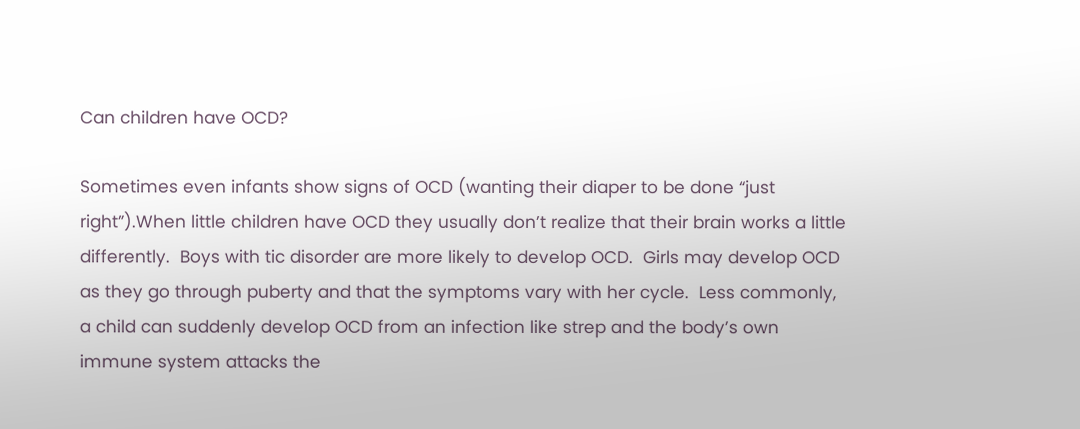Can children have OCD?

Sometimes even infants show signs of OCD (wanting their diaper to be done “just right”).When little children have OCD they usually don’t realize that their brain works a little differently.  Boys with tic disorder are more likely to develop OCD.  Girls may develop OCD as they go through puberty and that the symptoms vary with her cycle.  Less commonly, a child can suddenly develop OCD from an infection like strep and the body’s own immune system attacks the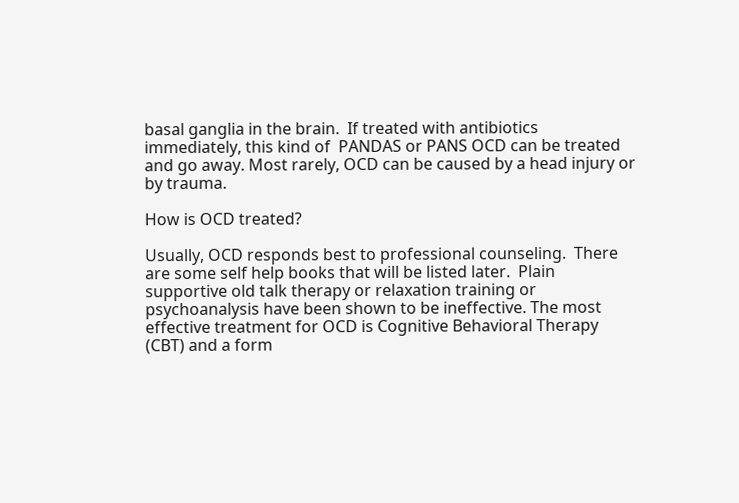basal ganglia in the brain.  If treated with antibiotics immediately, this kind of  PANDAS or PANS OCD can be treated and go away. Most rarely, OCD can be caused by a head injury or by trauma.

How is OCD treated?

Usually, OCD responds best to professional counseling.  There are some self help books that will be listed later.  Plain supportive old talk therapy or relaxation training or psychoanalysis have been shown to be ineffective. The most effective treatment for OCD is Cognitive Behavioral Therapy (CBT) and a form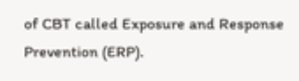of CBT called Exposure and Response Prevention (ERP).